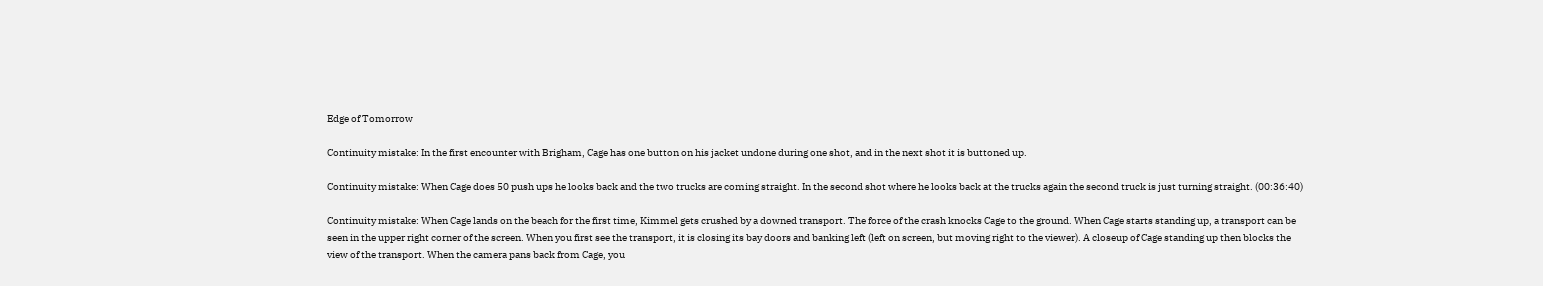Edge of Tomorrow

Continuity mistake: In the first encounter with Brigham, Cage has one button on his jacket undone during one shot, and in the next shot it is buttoned up.

Continuity mistake: When Cage does 50 push ups he looks back and the two trucks are coming straight. In the second shot where he looks back at the trucks again the second truck is just turning straight. (00:36:40)

Continuity mistake: When Cage lands on the beach for the first time, Kimmel gets crushed by a downed transport. The force of the crash knocks Cage to the ground. When Cage starts standing up, a transport can be seen in the upper right corner of the screen. When you first see the transport, it is closing its bay doors and banking left (left on screen, but moving right to the viewer). A closeup of Cage standing up then blocks the view of the transport. When the camera pans back from Cage, you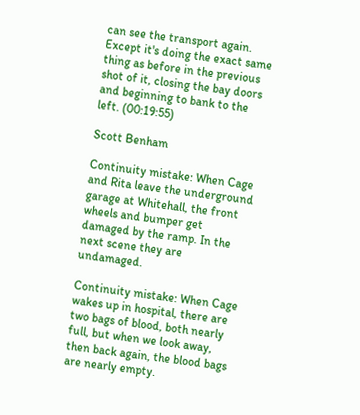can see the transport again. Except it's doing the exact same thing as before in the previous shot of it, closing the bay doors and beginning to bank to the left. (00:19:55)

Scott Benham

Continuity mistake: When Cage and Rita leave the underground garage at Whitehall, the front wheels and bumper get damaged by the ramp. In the next scene they are undamaged.

Continuity mistake: When Cage wakes up in hospital, there are two bags of blood, both nearly full, but when we look away, then back again, the blood bags are nearly empty.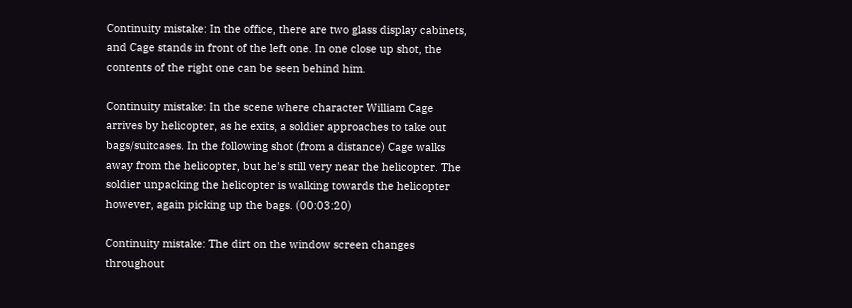Continuity mistake: In the office, there are two glass display cabinets, and Cage stands in front of the left one. In one close up shot, the contents of the right one can be seen behind him.

Continuity mistake: In the scene where character William Cage arrives by helicopter, as he exits, a soldier approaches to take out bags/suitcases. In the following shot (from a distance) Cage walks away from the helicopter, but he's still very near the helicopter. The soldier unpacking the helicopter is walking towards the helicopter however, again picking up the bags. (00:03:20)

Continuity mistake: The dirt on the window screen changes throughout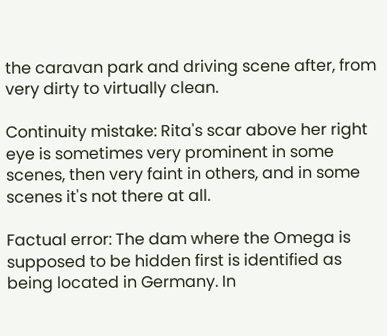the caravan park and driving scene after, from very dirty to virtually clean.

Continuity mistake: Rita's scar above her right eye is sometimes very prominent in some scenes, then very faint in others, and in some scenes it's not there at all.

Factual error: The dam where the Omega is supposed to be hidden first is identified as being located in Germany. In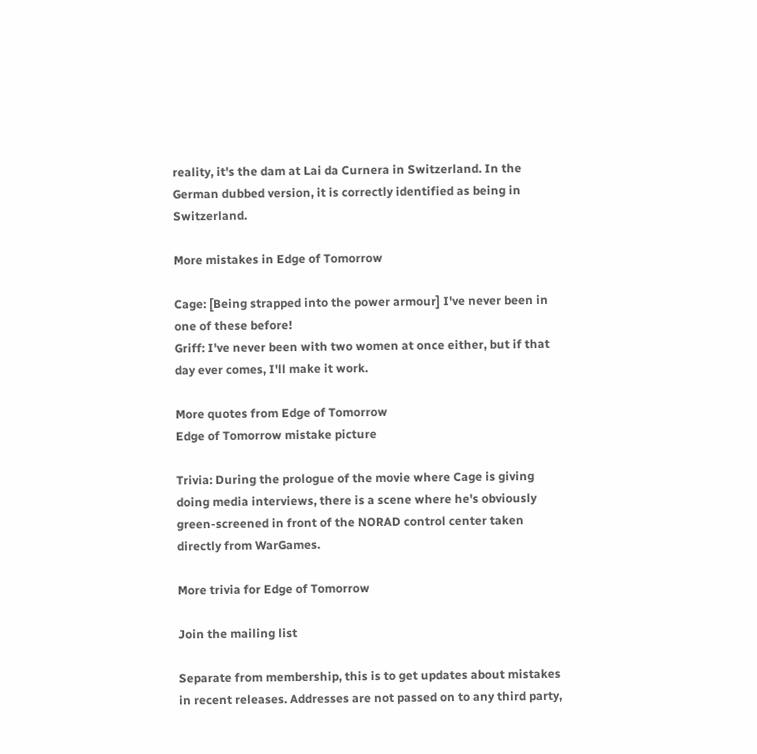reality, it's the dam at Lai da Curnera in Switzerland. In the German dubbed version, it is correctly identified as being in Switzerland.

More mistakes in Edge of Tomorrow

Cage: [Being strapped into the power armour] I've never been in one of these before!
Griff: I've never been with two women at once either, but if that day ever comes, I'll make it work.

More quotes from Edge of Tomorrow
Edge of Tomorrow mistake picture

Trivia: During the prologue of the movie where Cage is giving doing media interviews, there is a scene where he's obviously green-screened in front of the NORAD control center taken directly from WarGames.

More trivia for Edge of Tomorrow

Join the mailing list

Separate from membership, this is to get updates about mistakes in recent releases. Addresses are not passed on to any third party,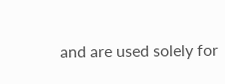and are used solely for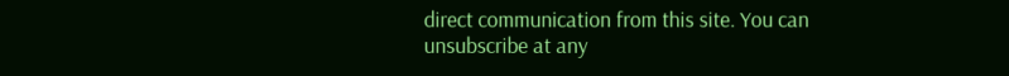direct communication from this site. You can unsubscribe at any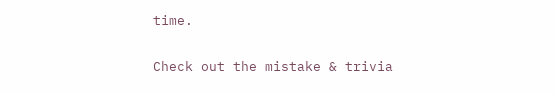time.

Check out the mistake & trivia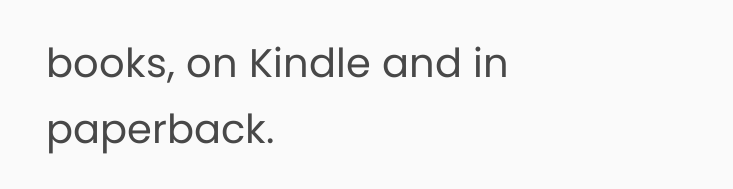books, on Kindle and in paperback.